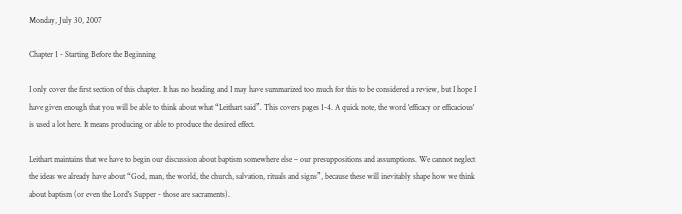Monday, July 30, 2007

Chapter 1 - Starting Before the Beginning

I only cover the first section of this chapter. It has no heading and I may have summarized too much for this to be considered a review, but I hope I have given enough that you will be able to think about what “Leithart said”. This covers pages 1-4. A quick note, the word 'efficacy or efficacious' is used a lot here. It means producing or able to produce the desired effect.

Leithart maintains that we have to begin our discussion about baptism somewhere else – our presuppositions and assumptions. We cannot neglect the ideas we already have about “God, man, the world, the church, salvation, rituals and signs”, because these will inevitably shape how we think about baptism (or even the Lord's Supper - those are sacraments).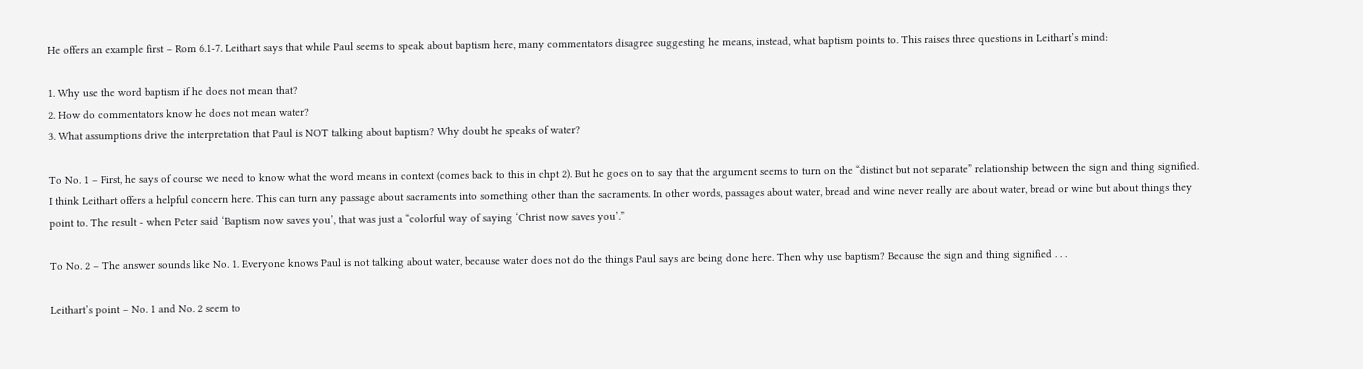He offers an example first – Rom 6.1-7. Leithart says that while Paul seems to speak about baptism here, many commentators disagree suggesting he means, instead, what baptism points to. This raises three questions in Leithart’s mind:

1. Why use the word baptism if he does not mean that?
2. How do commentators know he does not mean water?
3. What assumptions drive the interpretation that Paul is NOT talking about baptism? Why doubt he speaks of water?

To No. 1 – First, he says of course we need to know what the word means in context (comes back to this in chpt 2). But he goes on to say that the argument seems to turn on the “distinct but not separate” relationship between the sign and thing signified. I think Leithart offers a helpful concern here. This can turn any passage about sacraments into something other than the sacraments. In other words, passages about water, bread and wine never really are about water, bread or wine but about things they point to. The result - when Peter said ‘Baptism now saves you’, that was just a “colorful way of saying ‘Christ now saves you’.”

To No. 2 – The answer sounds like No. 1. Everyone knows Paul is not talking about water, because water does not do the things Paul says are being done here. Then why use baptism? Because the sign and thing signified . . .

Leithart’s point – No. 1 and No. 2 seem to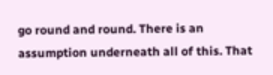go round and round. There is an assumption underneath all of this. That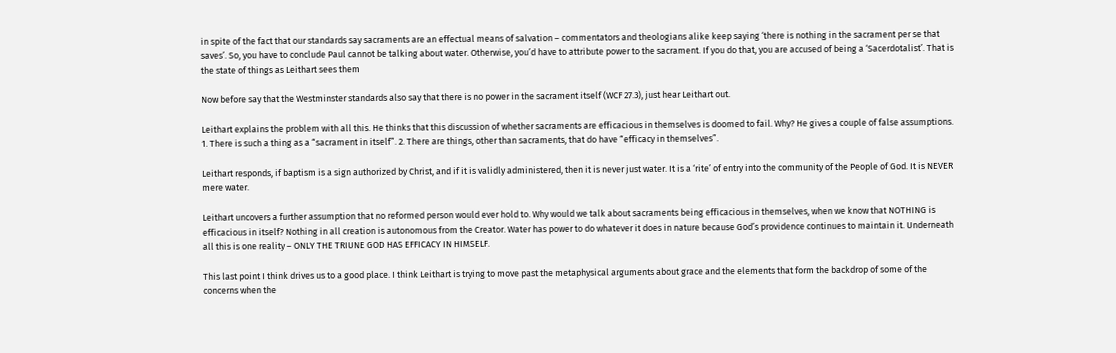in spite of the fact that our standards say sacraments are an effectual means of salvation – commentators and theologians alike keep saying ‘there is nothing in the sacrament per se that saves’. So, you have to conclude Paul cannot be talking about water. Otherwise, you’d have to attribute power to the sacrament. If you do that, you are accused of being a ‘Sacerdotalist’. That is the state of things as Leithart sees them

Now before say that the Westminster standards also say that there is no power in the sacrament itself (WCF 27.3), just hear Leithart out.

Leithart explains the problem with all this. He thinks that this discussion of whether sacraments are efficacious in themselves is doomed to fail. Why? He gives a couple of false assumptions. 1. There is such a thing as a “sacrament in itself”. 2. There are things, other than sacraments, that do have “efficacy in themselves”.

Leithart responds, if baptism is a sign authorized by Christ, and if it is validly administered, then it is never just water. It is a ‘rite’ of entry into the community of the People of God. It is NEVER mere water.

Leithart uncovers a further assumption that no reformed person would ever hold to. Why would we talk about sacraments being efficacious in themselves, when we know that NOTHING is efficacious in itself? Nothing in all creation is autonomous from the Creator. Water has power to do whatever it does in nature because God’s providence continues to maintain it. Underneath all this is one reality – ONLY THE TRIUNE GOD HAS EFFICACY IN HIMSELF.

This last point I think drives us to a good place. I think Leithart is trying to move past the metaphysical arguments about grace and the elements that form the backdrop of some of the concerns when the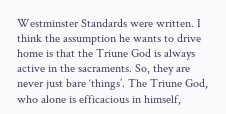Westminster Standards were written. I think the assumption he wants to drive home is that the Triune God is always active in the sacraments. So, they are never just bare ‘things’. The Triune God, who alone is efficacious in himself,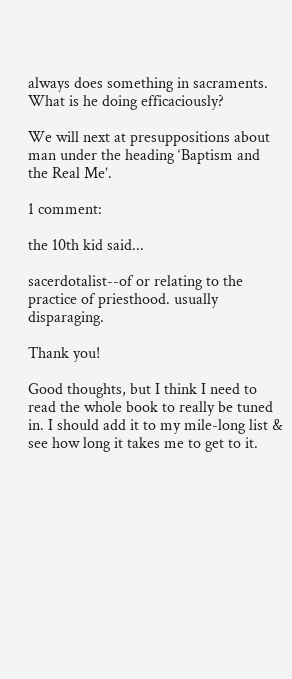always does something in sacraments. What is he doing efficaciously?

We will next at presuppositions about man under the heading ‘Baptism and the Real Me’.

1 comment:

the 10th kid said...

sacerdotalist--of or relating to the practice of priesthood. usually disparaging.

Thank you!

Good thoughts, but I think I need to read the whole book to really be tuned in. I should add it to my mile-long list & see how long it takes me to get to it.